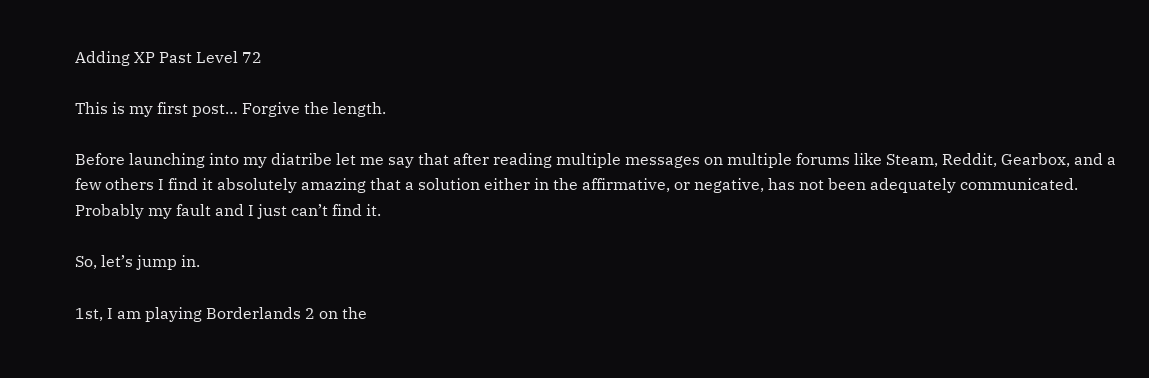Adding XP Past Level 72

This is my first post… Forgive the length.

Before launching into my diatribe let me say that after reading multiple messages on multiple forums like Steam, Reddit, Gearbox, and a few others I find it absolutely amazing that a solution either in the affirmative, or negative, has not been adequately communicated. Probably my fault and I just can’t find it.

So, let’s jump in.

1st, I am playing Borderlands 2 on the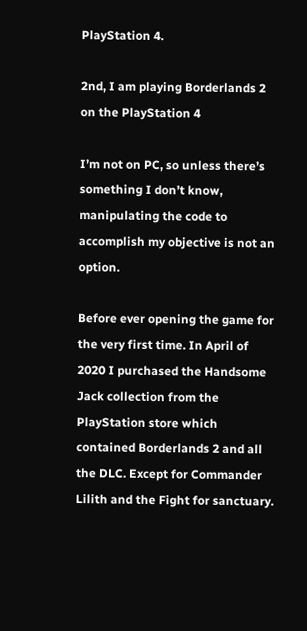PlayStation 4.

2nd, I am playing Borderlands 2 on the PlayStation 4

I’m not on PC, so unless there’s something I don’t know, manipulating the code to accomplish my objective is not an option.

Before ever opening the game for the very first time. In April of 2020 I purchased the Handsome Jack collection from the PlayStation store which contained Borderlands 2 and all the DLC. Except for Commander Lilith and the Fight for sanctuary.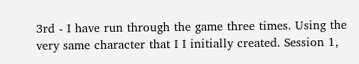3rd - I have run through the game three times. Using the very same character that I I initially created. Session 1,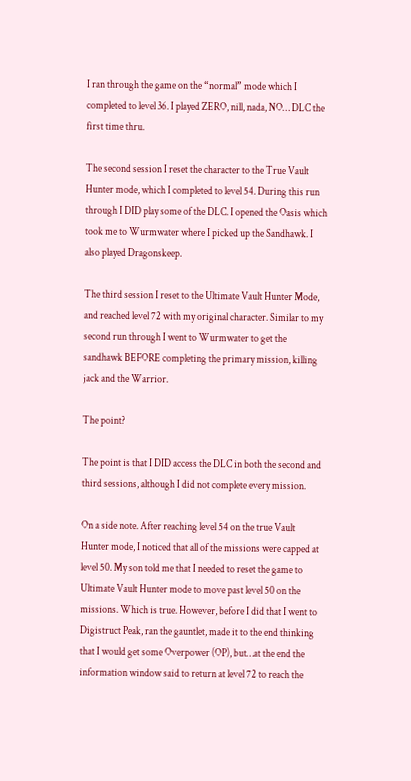I ran through the game on the “normal” mode which I completed to level 36. I played ZERO, nill, nada, NO… DLC the first time thru.

The second session I reset the character to the True Vault Hunter mode, which I completed to level 54. During this run through I DID play some of the DLC. I opened the Oasis which took me to Wurmwater where I picked up the Sandhawk. I also played Dragonskeep.

The third session I reset to the Ultimate Vault Hunter Mode, and reached level 72 with my original character. Similar to my second run through I went to Wurmwater to get the sandhawk BEFORE completing the primary mission, killing jack and the Warrior.

The point?

The point is that I DID access the DLC in both the second and third sessions, although I did not complete every mission.

On a side note. After reaching level 54 on the true Vault Hunter mode, I noticed that all of the missions were capped at level 50. My son told me that I needed to reset the game to Ultimate Vault Hunter mode to move past level 50 on the missions. Which is true. However, before I did that I went to Digistruct Peak, ran the gauntlet, made it to the end thinking that I would get some Overpower (OP), but…at the end the information window said to return at level 72 to reach the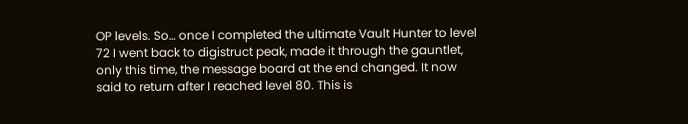OP levels. So… once I completed the ultimate Vault Hunter to level 72 I went back to digistruct peak, made it through the gauntlet, only this time, the message board at the end changed. It now said to return after I reached level 80. This is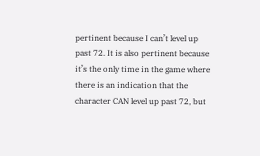pertinent because I can’t level up past 72. It is also pertinent because it’s the only time in the game where there is an indication that the character CAN level up past 72, but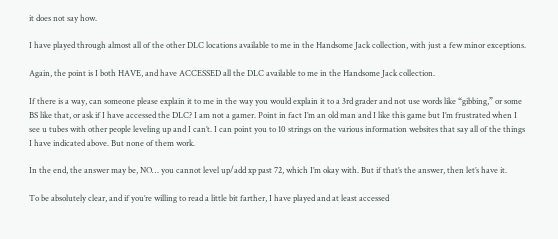it does not say how.

I have played through almost all of the other DLC locations available to me in the Handsome Jack collection, with just a few minor exceptions.

Again, the point is I both HAVE, and have ACCESSED all the DLC available to me in the Handsome Jack collection.

If there is a way, can someone please explain it to me in the way you would explain it to a 3rd grader and not use words like “gibbing,” or some BS like that, or ask if I have accessed the DLC? I am not a gamer. Point in fact I’m an old man and I like this game but I’m frustrated when I see u tubes with other people leveling up and I can’t. I can point you to 10 strings on the various information websites that say all of the things I have indicated above. But none of them work.

In the end, the answer may be, NO… you cannot level up/add xp past 72, which I’m okay with. But if that’s the answer, then let’s have it.

To be absolutely clear, and if you’re willing to read a little bit farther, I have played and at least accessed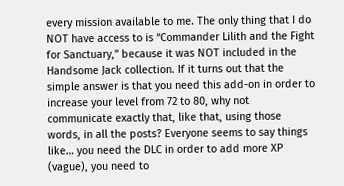every mission available to me. The only thing that I do NOT have access to is “Commander Lilith and the Fight for Sanctuary,” because it was NOT included in the Handsome Jack collection. If it turns out that the simple answer is that you need this add-on in order to increase your level from 72 to 80, why not communicate exactly that, like that, using those words, in all the posts? Everyone seems to say things like… you need the DLC in order to add more XP (vague), you need to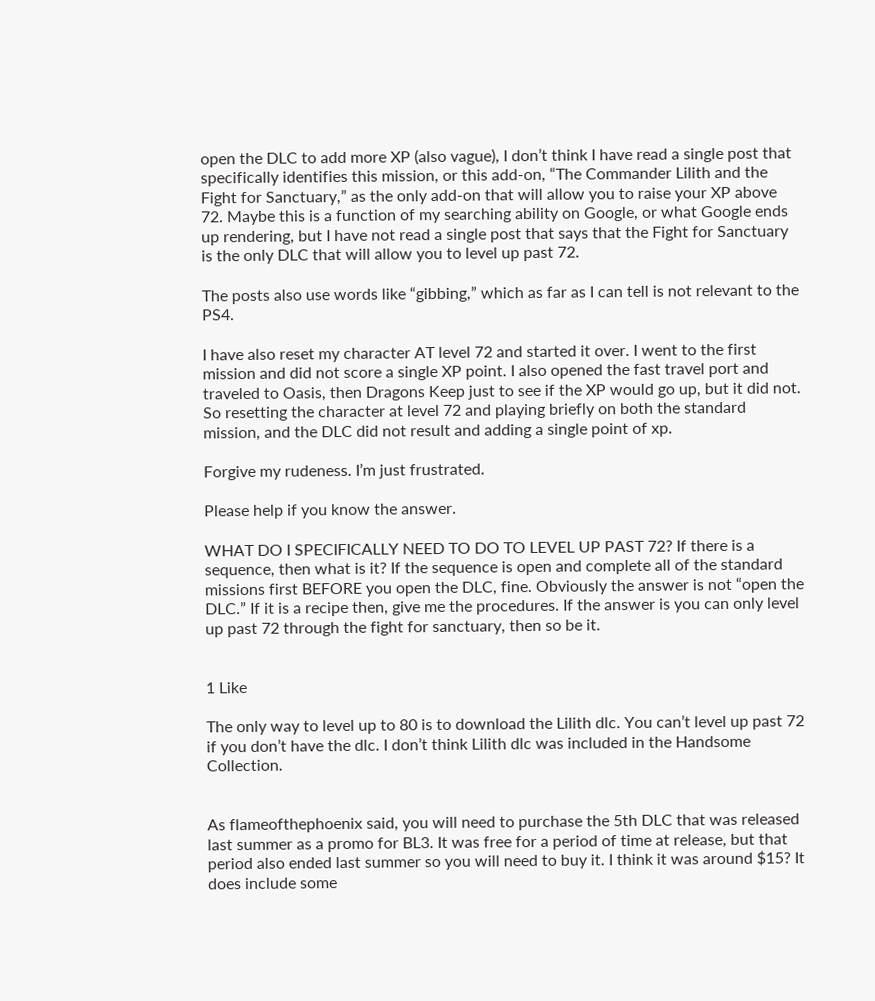open the DLC to add more XP (also vague), I don’t think I have read a single post that specifically identifies this mission, or this add-on, “The Commander Lilith and the Fight for Sanctuary,” as the only add-on that will allow you to raise your XP above 72. Maybe this is a function of my searching ability on Google, or what Google ends up rendering, but I have not read a single post that says that the Fight for Sanctuary is the only DLC that will allow you to level up past 72.

The posts also use words like “gibbing,” which as far as I can tell is not relevant to the PS4.

I have also reset my character AT level 72 and started it over. I went to the first mission and did not score a single XP point. I also opened the fast travel port and traveled to Oasis, then Dragons Keep just to see if the XP would go up, but it did not. So resetting the character at level 72 and playing briefly on both the standard mission, and the DLC did not result and adding a single point of xp.

Forgive my rudeness. I’m just frustrated.

Please help if you know the answer.

WHAT DO I SPECIFICALLY NEED TO DO TO LEVEL UP PAST 72? If there is a sequence, then what is it? If the sequence is open and complete all of the standard missions first BEFORE you open the DLC, fine. Obviously the answer is not “open the DLC.” If it is a recipe then, give me the procedures. If the answer is you can only level up past 72 through the fight for sanctuary, then so be it.


1 Like

The only way to level up to 80 is to download the Lilith dlc. You can’t level up past 72 if you don’t have the dlc. I don’t think Lilith dlc was included in the Handsome Collection.


As flameofthephoenix said, you will need to purchase the 5th DLC that was released last summer as a promo for BL3. It was free for a period of time at release, but that period also ended last summer so you will need to buy it. I think it was around $15? It does include some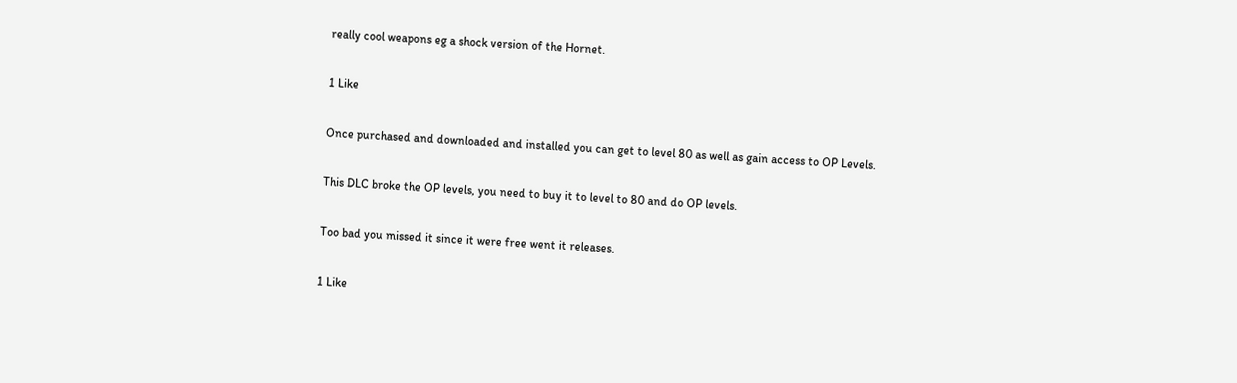really cool weapons eg a shock version of the Hornet.

1 Like

Once purchased and downloaded and installed you can get to level 80 as well as gain access to OP Levels.

This DLC broke the OP levels, you need to buy it to level to 80 and do OP levels.

Too bad you missed it since it were free went it releases.

1 Like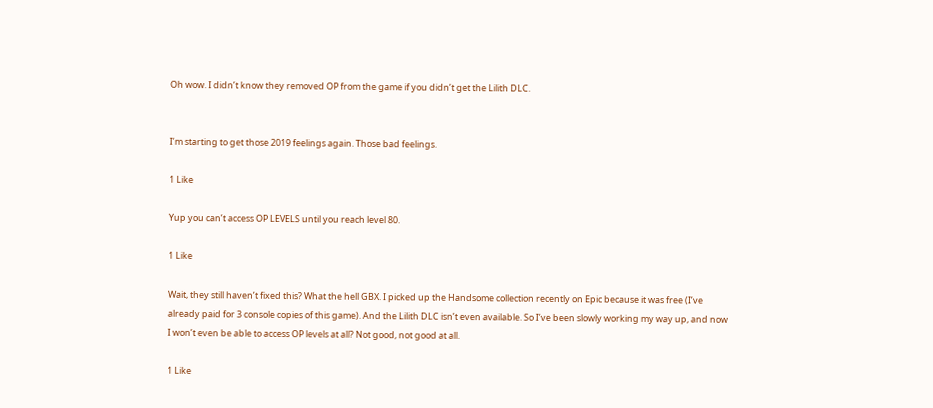Oh wow. I didn’t know they removed OP from the game if you didn’t get the Lilith DLC.


I’m starting to get those 2019 feelings again. Those bad feelings.

1 Like

Yup you can’t access OP LEVELS until you reach level 80.

1 Like

Wait, they still haven’t fixed this? What the hell GBX. I picked up the Handsome collection recently on Epic because it was free (I’ve already paid for 3 console copies of this game). And the Lilith DLC isn’t even available. So I’ve been slowly working my way up, and now I won’t even be able to access OP levels at all? Not good, not good at all.

1 Like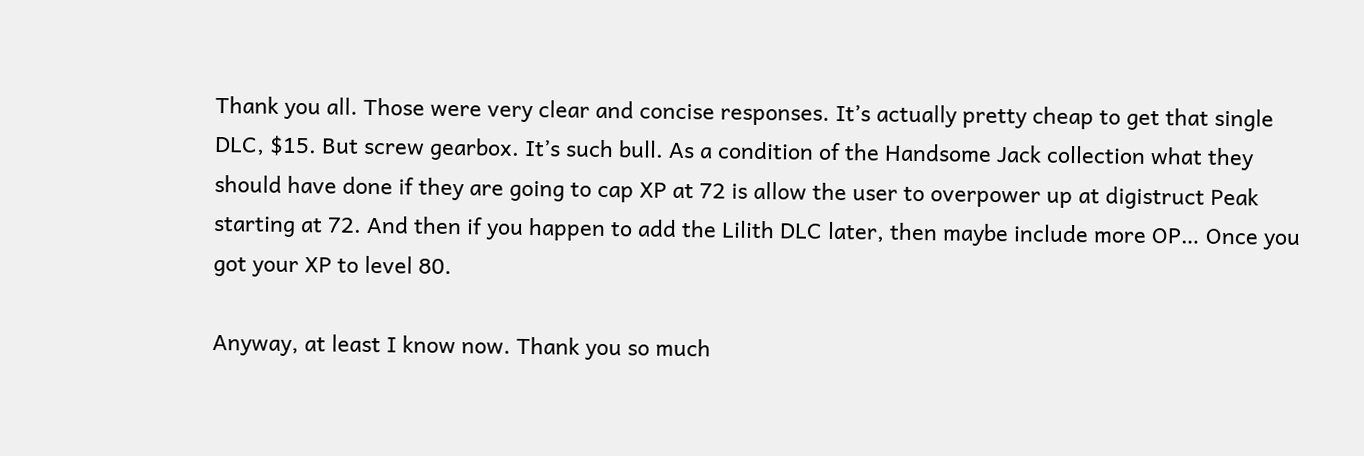Thank you all. Those were very clear and concise responses. It’s actually pretty cheap to get that single DLC, $15. But screw gearbox. It’s such bull. As a condition of the Handsome Jack collection what they should have done if they are going to cap XP at 72 is allow the user to overpower up at digistruct Peak starting at 72. And then if you happen to add the Lilith DLC later, then maybe include more OP… Once you got your XP to level 80.

Anyway, at least I know now. Thank you so much